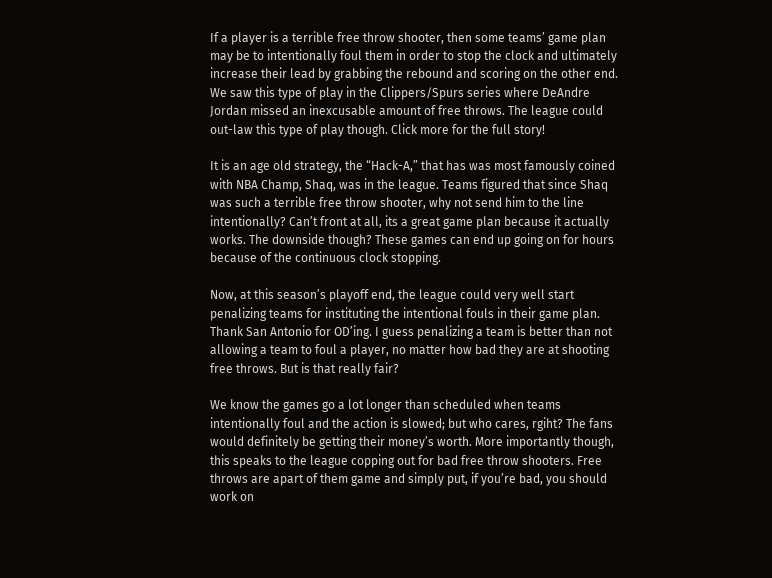If a player is a terrible free throw shooter, then some teams’ game plan may be to intentionally foul them in order to stop the clock and ultimately increase their lead by grabbing the rebound and scoring on the other end. We saw this type of play in the Clippers/Spurs series where DeAndre Jordan missed an inexcusable amount of free throws. The league could out-law this type of play though. Click more for the full story!

It is an age old strategy, the “Hack-A,” that has was most famously coined with NBA Champ, Shaq, was in the league. Teams figured that since Shaq was such a terrible free throw shooter, why not send him to the line intentionally? Can’t front at all, its a great game plan because it actually works. The downside though? These games can end up going on for hours because of the continuous clock stopping.

Now, at this season’s playoff end, the league could very well start penalizing teams for instituting the intentional fouls in their game plan. Thank San Antonio for OD’ing. I guess penalizing a team is better than not allowing a team to foul a player, no matter how bad they are at shooting free throws. But is that really fair?

We know the games go a lot longer than scheduled when teams intentionally foul and the action is slowed; but who cares, rgiht? The fans would definitely be getting their money’s worth. More importantly though, this speaks to the league copping out for bad free throw shooters. Free throws are apart of them game and simply put, if you’re bad, you should work on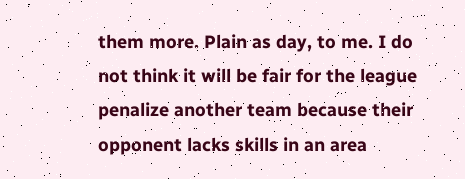them more. Plain as day, to me. I do not think it will be fair for the league penalize another team because their opponent lacks skills in an area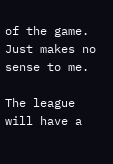of the game. Just makes no sense to me.

The league will have a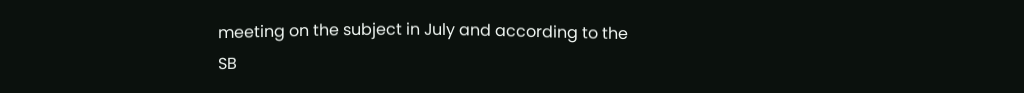meeting on the subject in July and according to the SB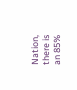Nation, there is an 85%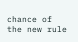chance of the new rule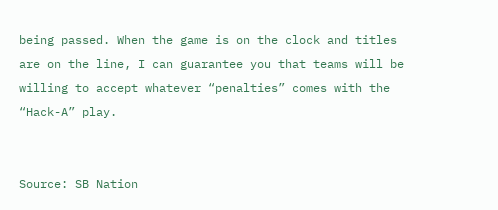being passed. When the game is on the clock and titles are on the line, I can guarantee you that teams will be willing to accept whatever “penalties” comes with the “Hack-A” play.


Source: SB Nation